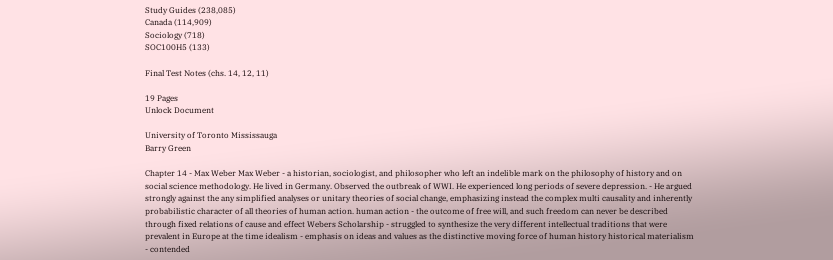Study Guides (238,085)
Canada (114,909)
Sociology (718)
SOC100H5 (133)

Final Test Notes (chs. 14, 12, 11)

19 Pages
Unlock Document

University of Toronto Mississauga
Barry Green

Chapter 14 - Max Weber Max Weber - a historian, sociologist, and philosopher who left an indelible mark on the philosophy of history and on social science methodology. He lived in Germany. Observed the outbreak of WWI. He experienced long periods of severe depression. - He argued strongly against the any simplified analyses or unitary theories of social change, emphasizing instead the complex multi causality and inherently probabilistic character of all theories of human action. human action - the outcome of free will, and such freedom can never be described through fixed relations of cause and effect Webers Scholarship - struggled to synthesize the very different intellectual traditions that were prevalent in Europe at the time idealism - emphasis on ideas and values as the distinctive moving force of human history historical materialism - contended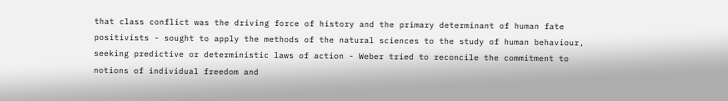that class conflict was the driving force of history and the primary determinant of human fate positivists - sought to apply the methods of the natural sciences to the study of human behaviour, seeking predictive or deterministic laws of action - Weber tried to reconcile the commitment to notions of individual freedom and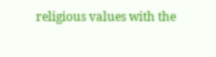religious values with the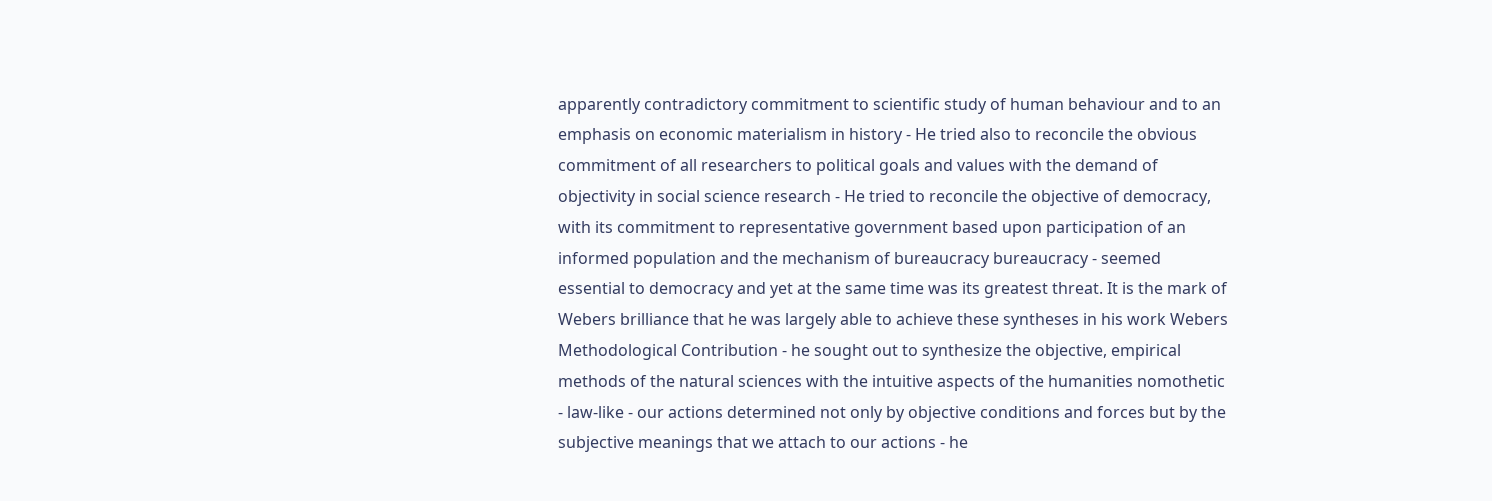apparently contradictory commitment to scientific study of human behaviour and to an emphasis on economic materialism in history - He tried also to reconcile the obvious commitment of all researchers to political goals and values with the demand of objectivity in social science research - He tried to reconcile the objective of democracy, with its commitment to representative government based upon participation of an informed population and the mechanism of bureaucracy bureaucracy - seemed essential to democracy and yet at the same time was its greatest threat. It is the mark of Webers brilliance that he was largely able to achieve these syntheses in his work Webers Methodological Contribution - he sought out to synthesize the objective, empirical methods of the natural sciences with the intuitive aspects of the humanities nomothetic - law-like - our actions determined not only by objective conditions and forces but by the subjective meanings that we attach to our actions - he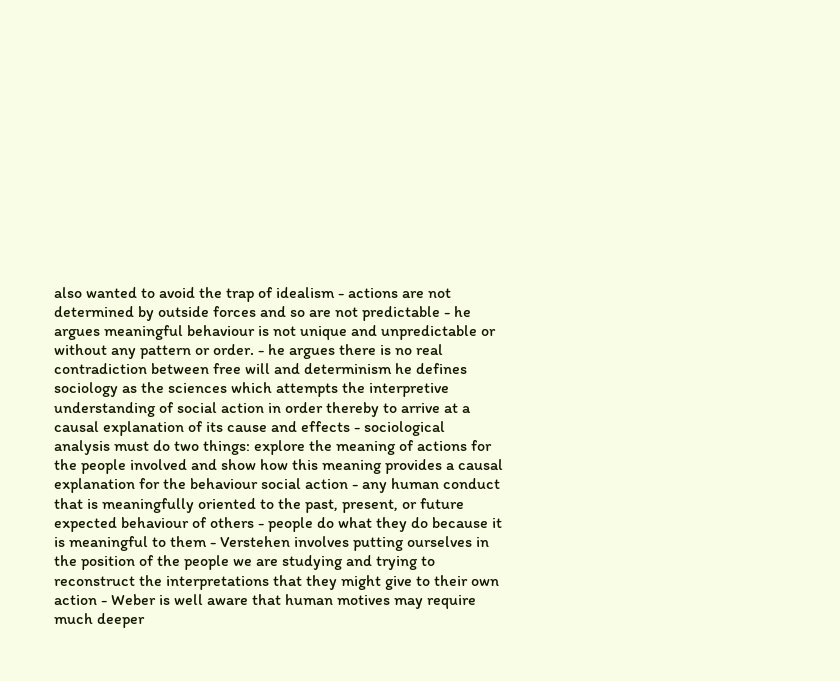also wanted to avoid the trap of idealism - actions are not determined by outside forces and so are not predictable - he argues meaningful behaviour is not unique and unpredictable or without any pattern or order. - he argues there is no real contradiction between free will and determinism he defines sociology as the sciences which attempts the interpretive understanding of social action in order thereby to arrive at a causal explanation of its cause and effects - sociological analysis must do two things: explore the meaning of actions for the people involved and show how this meaning provides a causal explanation for the behaviour social action - any human conduct that is meaningfully oriented to the past, present, or future expected behaviour of others - people do what they do because it is meaningful to them - Verstehen involves putting ourselves in the position of the people we are studying and trying to reconstruct the interpretations that they might give to their own action - Weber is well aware that human motives may require much deeper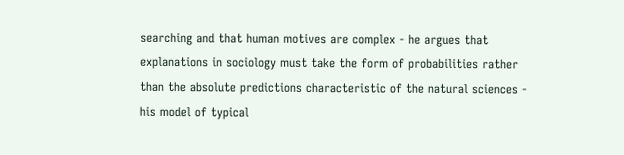searching and that human motives are complex - he argues that explanations in sociology must take the form of probabilities rather than the absolute predictions characteristic of the natural sciences - his model of typical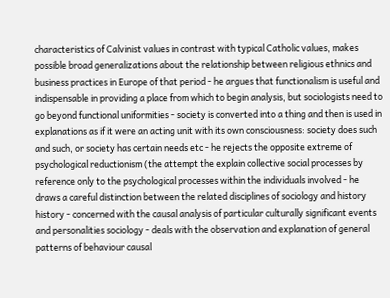characteristics of Calvinist values in contrast with typical Catholic values, makes possible broad generalizations about the relationship between religious ethnics and business practices in Europe of that period - he argues that functionalism is useful and indispensable in providing a place from which to begin analysis, but sociologists need to go beyond functional uniformities - society is converted into a thing and then is used in explanations as if it were an acting unit with its own consciousness: society does such and such, or society has certain needs etc - he rejects the opposite extreme of psychological reductionism (the attempt the explain collective social processes by reference only to the psychological processes within the individuals involved - he draws a careful distinction between the related disciplines of sociology and history history - concerned with the causal analysis of particular culturally significant events and personalities sociology - deals with the observation and explanation of general patterns of behaviour causal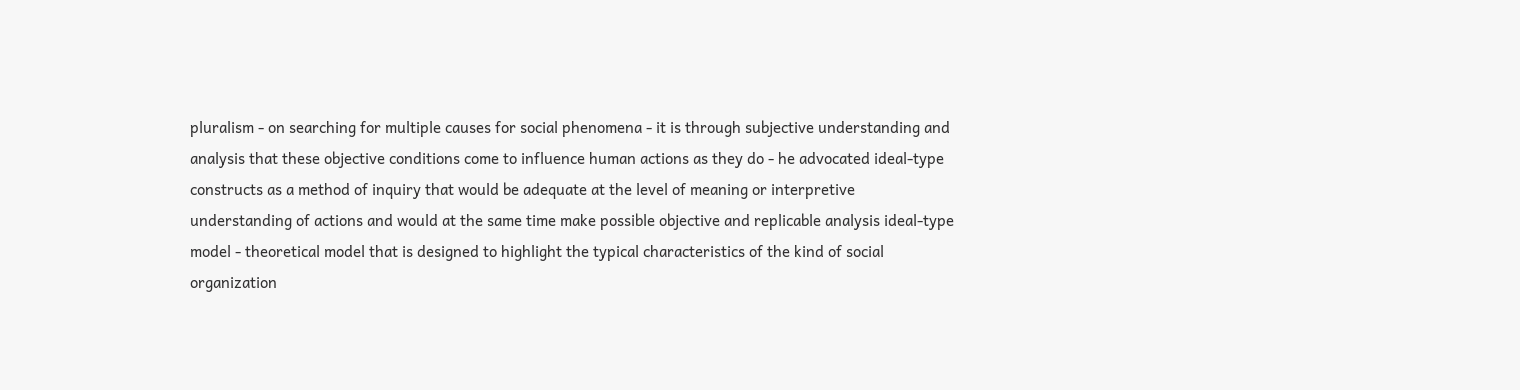pluralism - on searching for multiple causes for social phenomena - it is through subjective understanding and analysis that these objective conditions come to influence human actions as they do - he advocated ideal-type constructs as a method of inquiry that would be adequate at the level of meaning or interpretive understanding of actions and would at the same time make possible objective and replicable analysis ideal-type model - theoretical model that is designed to highlight the typical characteristics of the kind of social organization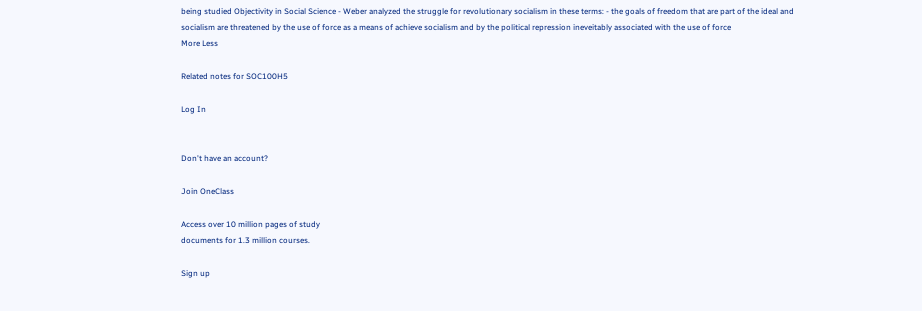being studied Objectivity in Social Science - Weber analyzed the struggle for revolutionary socialism in these terms: - the goals of freedom that are part of the ideal and socialism are threatened by the use of force as a means of achieve socialism and by the political repression ineveitably associated with the use of force
More Less

Related notes for SOC100H5

Log In


Don't have an account?

Join OneClass

Access over 10 million pages of study
documents for 1.3 million courses.

Sign up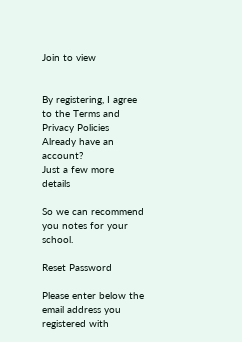Join to view


By registering, I agree to the Terms and Privacy Policies
Already have an account?
Just a few more details

So we can recommend you notes for your school.

Reset Password

Please enter below the email address you registered with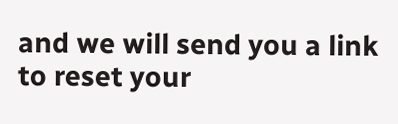and we will send you a link to reset your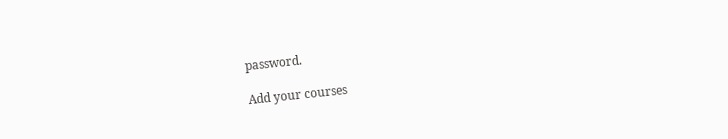password.

Add your courses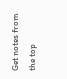Get notes from the top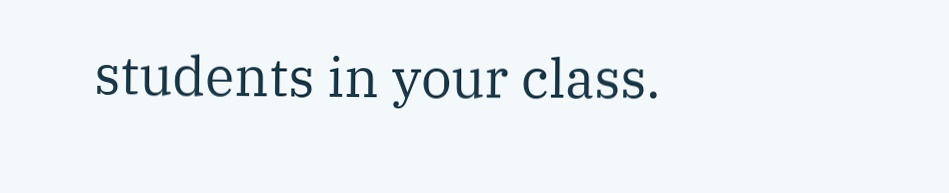students in your class.